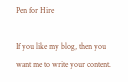Pen for Hire

If you like my blog, then you want me to write your content.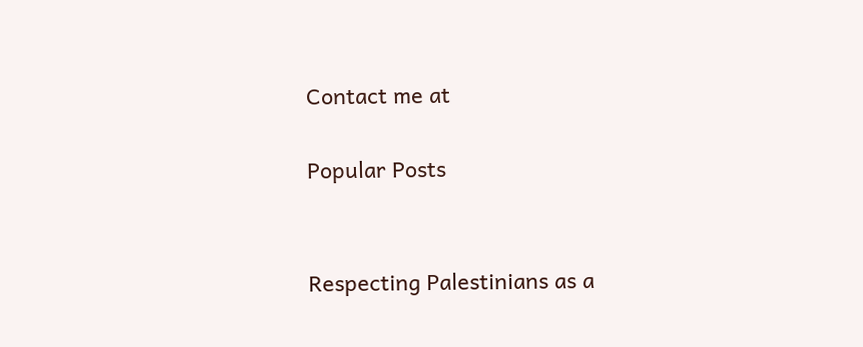Contact me at

Popular Posts


Respecting Palestinians as a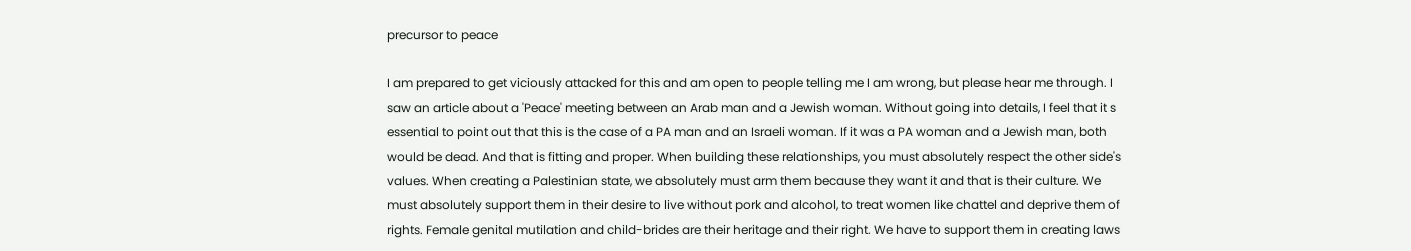precursor to peace

I am prepared to get viciously attacked for this and am open to people telling me I am wrong, but please hear me through. I saw an article about a 'Peace' meeting between an Arab man and a Jewish woman. Without going into details, I feel that it s essential to point out that this is the case of a PA man and an Israeli woman. If it was a PA woman and a Jewish man, both would be dead. And that is fitting and proper. When building these relationships, you must absolutely respect the other side's values. When creating a Palestinian state, we absolutely must arm them because they want it and that is their culture. We must absolutely support them in their desire to live without pork and alcohol, to treat women like chattel and deprive them of rights. Female genital mutilation and child-brides are their heritage and their right. We have to support them in creating laws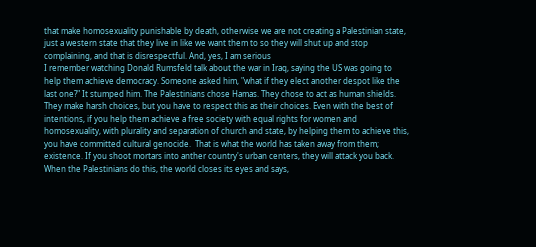that make homosexuality punishable by death, otherwise we are not creating a Palestinian state, just a western state that they live in like we want them to so they will shut up and stop complaining, and that is disrespectful. And, yes, I am serious
I remember watching Donald Rumsfeld talk about the war in Iraq, saying the US was going to help them achieve democracy. Someone asked him, "what if they elect another despot like the last one?" It stumped him. The Palestinians chose Hamas. They chose to act as human shields. They make harsh choices, but you have to respect this as their choices. Even with the best of intentions, if you help them achieve a free society with equal rights for women and homosexuality, with plurality and separation of church and state, by helping them to achieve this, you have committed cultural genocide.  That is what the world has taken away from them; existence. If you shoot mortars into anther country's urban centers, they will attack you back. When the Palestinians do this, the world closes its eyes and says,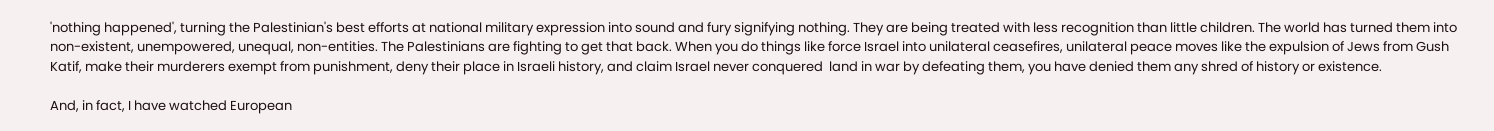'nothing happened', turning the Palestinian's best efforts at national military expression into sound and fury signifying nothing. They are being treated with less recognition than little children. The world has turned them into non-existent, unempowered, unequal, non-entities. The Palestinians are fighting to get that back. When you do things like force Israel into unilateral ceasefires, unilateral peace moves like the expulsion of Jews from Gush Katif, make their murderers exempt from punishment, deny their place in Israeli history, and claim Israel never conquered  land in war by defeating them, you have denied them any shred of history or existence.

And, in fact, I have watched European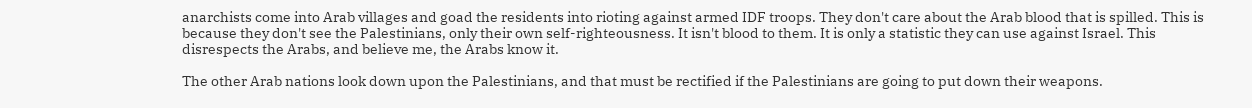anarchists come into Arab villages and goad the residents into rioting against armed IDF troops. They don't care about the Arab blood that is spilled. This is because they don't see the Palestinians, only their own self-righteousness. It isn't blood to them. It is only a statistic they can use against Israel. This disrespects the Arabs, and believe me, the Arabs know it.

The other Arab nations look down upon the Palestinians, and that must be rectified if the Palestinians are going to put down their weapons.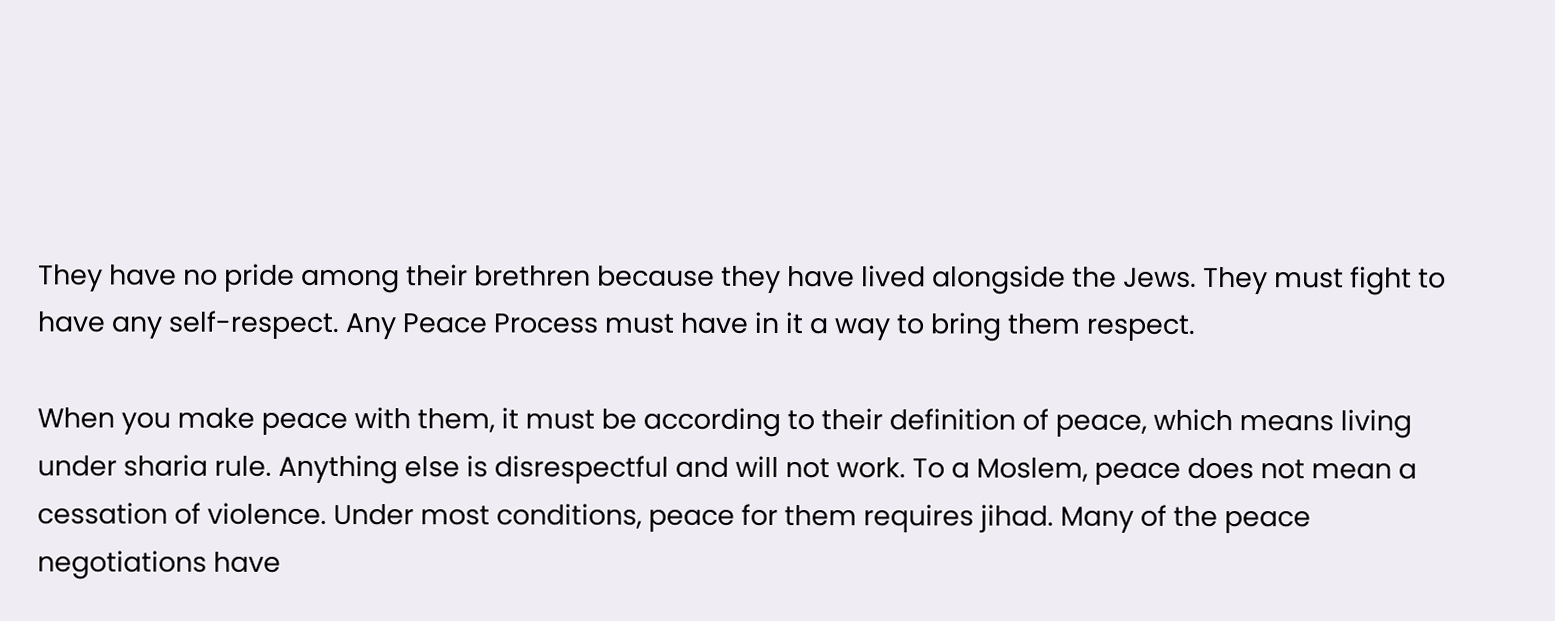They have no pride among their brethren because they have lived alongside the Jews. They must fight to have any self-respect. Any Peace Process must have in it a way to bring them respect.

When you make peace with them, it must be according to their definition of peace, which means living under sharia rule. Anything else is disrespectful and will not work. To a Moslem, peace does not mean a cessation of violence. Under most conditions, peace for them requires jihad. Many of the peace negotiations have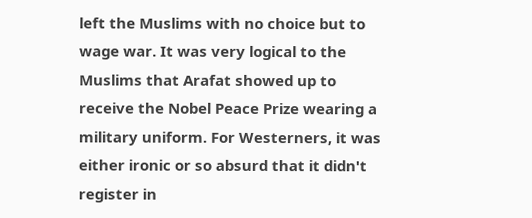left the Muslims with no choice but to wage war. It was very logical to the Muslims that Arafat showed up to receive the Nobel Peace Prize wearing a military uniform. For Westerners, it was either ironic or so absurd that it didn't register in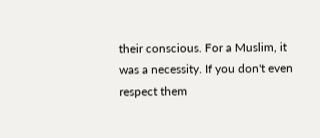their conscious. For a Muslim, it was a necessity. If you don't even respect them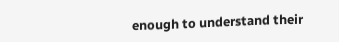enough to understand their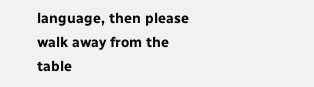language, then please walk away from the table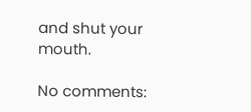and shut your mouth.

No comments: